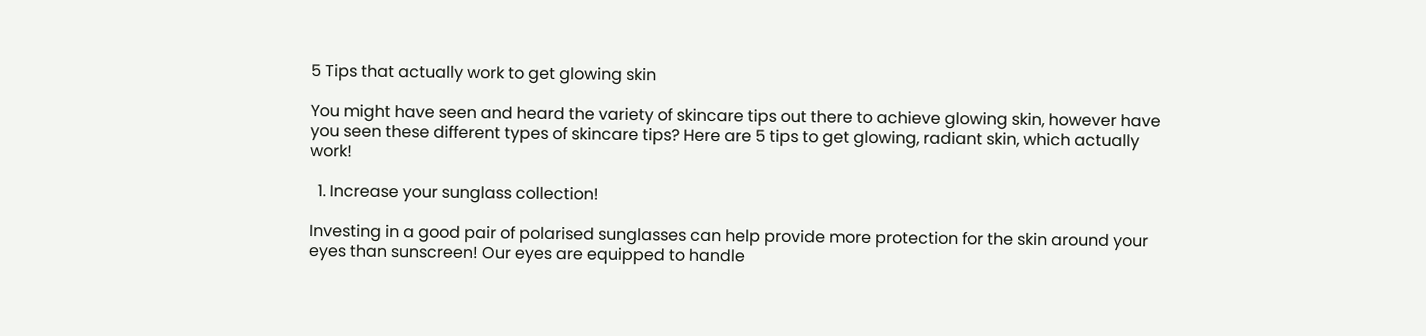5 Tips that actually work to get glowing skin

You might have seen and heard the variety of skincare tips out there to achieve glowing skin, however have you seen these different types of skincare tips? Here are 5 tips to get glowing, radiant skin, which actually work!

  1. Increase your sunglass collection!

Investing in a good pair of polarised sunglasses can help provide more protection for the skin around your eyes than sunscreen! Our eyes are equipped to handle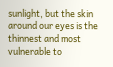sunlight, but the skin around our eyes is the thinnest and most vulnerable to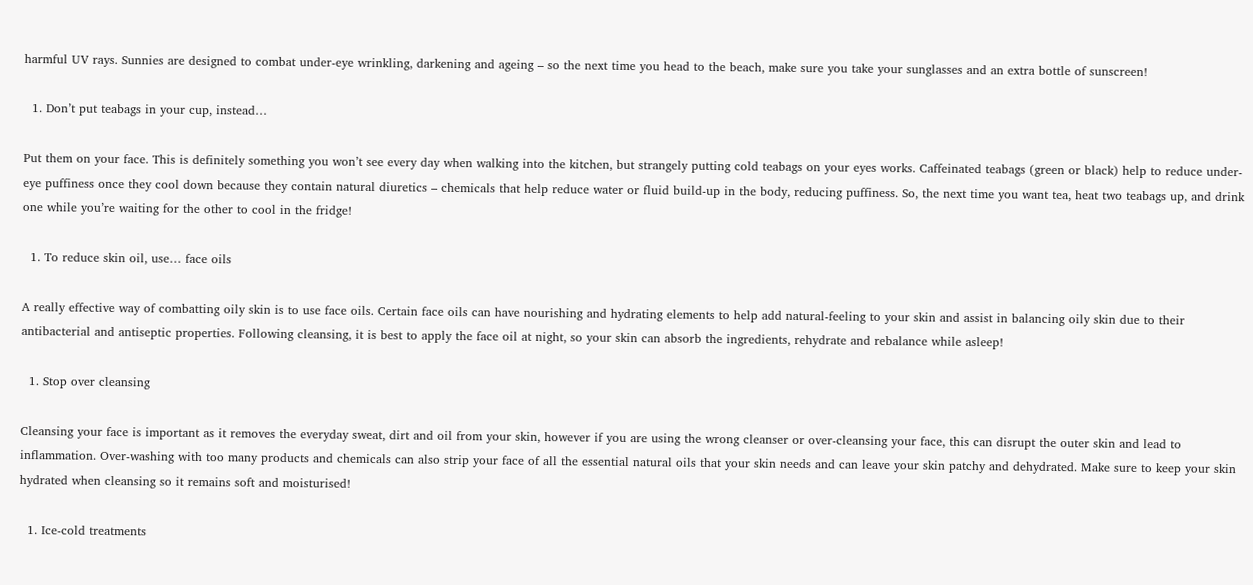harmful UV rays. Sunnies are designed to combat under-eye wrinkling, darkening and ageing – so the next time you head to the beach, make sure you take your sunglasses and an extra bottle of sunscreen!

  1. Don’t put teabags in your cup, instead…

Put them on your face. This is definitely something you won’t see every day when walking into the kitchen, but strangely putting cold teabags on your eyes works. Caffeinated teabags (green or black) help to reduce under-eye puffiness once they cool down because they contain natural diuretics – chemicals that help reduce water or fluid build-up in the body, reducing puffiness. So, the next time you want tea, heat two teabags up, and drink one while you’re waiting for the other to cool in the fridge!

  1. To reduce skin oil, use… face oils

A really effective way of combatting oily skin is to use face oils. Certain face oils can have nourishing and hydrating elements to help add natural-feeling to your skin and assist in balancing oily skin due to their antibacterial and antiseptic properties. Following cleansing, it is best to apply the face oil at night, so your skin can absorb the ingredients, rehydrate and rebalance while asleep!

  1. Stop over cleansing

Cleansing your face is important as it removes the everyday sweat, dirt and oil from your skin, however if you are using the wrong cleanser or over-cleansing your face, this can disrupt the outer skin and lead to inflammation. Over-washing with too many products and chemicals can also strip your face of all the essential natural oils that your skin needs and can leave your skin patchy and dehydrated. Make sure to keep your skin hydrated when cleansing so it remains soft and moisturised!

  1. Ice-cold treatments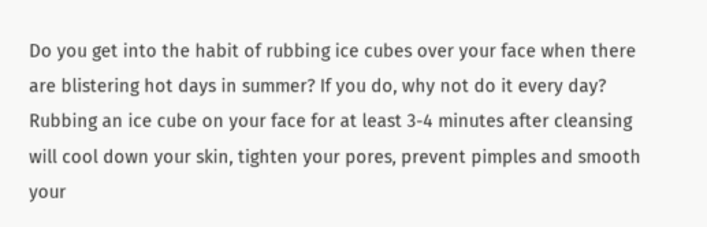Do you get into the habit of rubbing ice cubes over your face when there are blistering hot days in summer? If you do, why not do it every day? Rubbing an ice cube on your face for at least 3-4 minutes after cleansing will cool down your skin, tighten your pores, prevent pimples and smooth your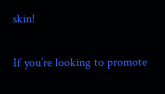skin!

If you’re looking to promote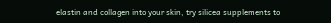elastin and collagen into your skin, try silicea supplements to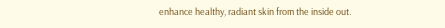enhance healthy, radiant skin from the inside out.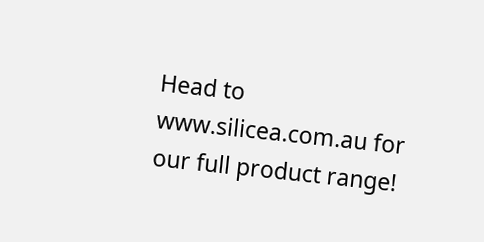Head to www.silicea.com.au for our full product range!